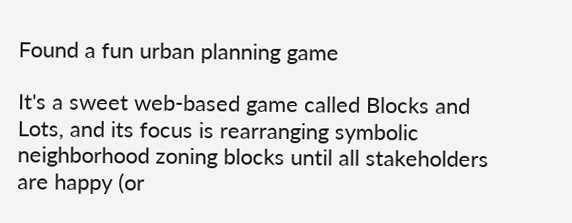Found a fun urban planning game

It's a sweet web-based game called Blocks and Lots, and its focus is rearranging symbolic neighborhood zoning blocks until all stakeholders are happy (or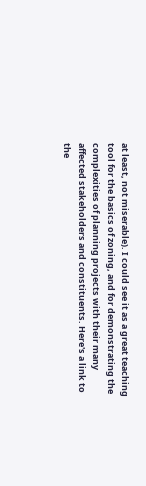at least, not miserable). I could see it as a great teaching tool for the basics of zoning, and for demonstrating the complexities of planning projects with their many affected stakeholders and constituents. Here's a link to the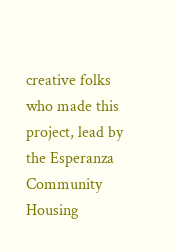creative folks who made this project, lead by the Esperanza Community Housing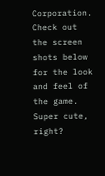Corporation. Check out the screen shots below for the look and feel of the game. Super cute, right?